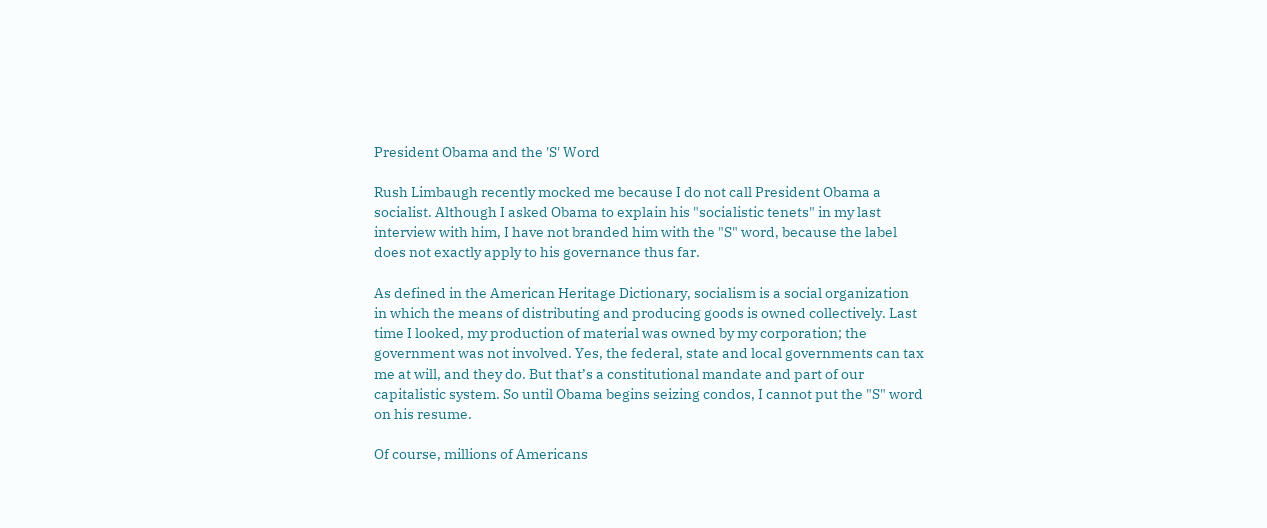President Obama and the 'S' Word

Rush Limbaugh recently mocked me because I do not call President Obama a socialist. Although I asked Obama to explain his "socialistic tenets" in my last interview with him, I have not branded him with the "S" word, because the label does not exactly apply to his governance thus far.

As defined in the American Heritage Dictionary, socialism is a social organization in which the means of distributing and producing goods is owned collectively. Last time I looked, my production of material was owned by my corporation; the government was not involved. Yes, the federal, state and local governments can tax me at will, and they do. But that’s a constitutional mandate and part of our capitalistic system. So until Obama begins seizing condos, I cannot put the "S" word on his resume.

Of course, millions of Americans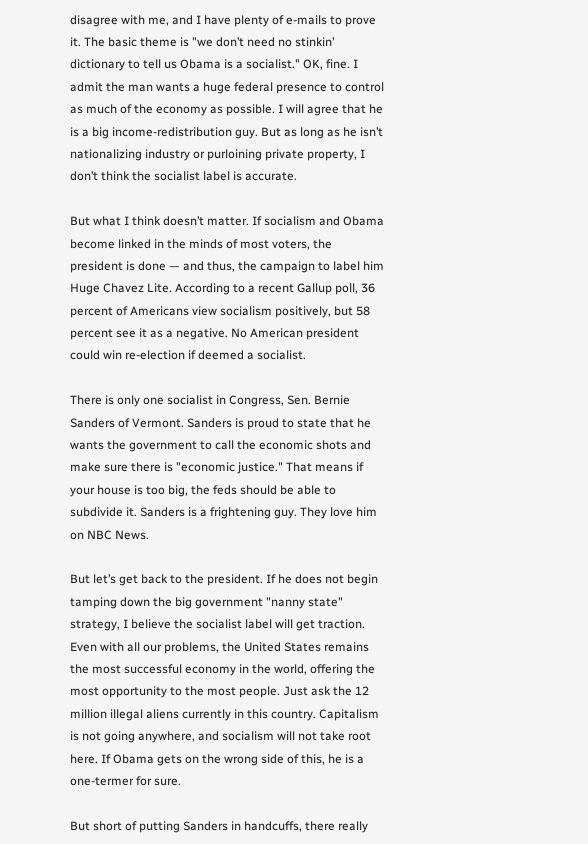disagree with me, and I have plenty of e-mails to prove it. The basic theme is "we don’t need no stinkin’ dictionary to tell us Obama is a socialist." OK, fine. I admit the man wants a huge federal presence to control as much of the economy as possible. I will agree that he is a big income-redistribution guy. But as long as he isn’t nationalizing industry or purloining private property, I don’t think the socialist label is accurate.

But what I think doesn’t matter. If socialism and Obama become linked in the minds of most voters, the president is done — and thus, the campaign to label him Huge Chavez Lite. According to a recent Gallup poll, 36 percent of Americans view socialism positively, but 58 percent see it as a negative. No American president could win re-election if deemed a socialist.

There is only one socialist in Congress, Sen. Bernie Sanders of Vermont. Sanders is proud to state that he wants the government to call the economic shots and make sure there is "economic justice." That means if your house is too big, the feds should be able to subdivide it. Sanders is a frightening guy. They love him on NBC News.

But let’s get back to the president. If he does not begin tamping down the big government "nanny state" strategy, I believe the socialist label will get traction. Even with all our problems, the United States remains the most successful economy in the world, offering the most opportunity to the most people. Just ask the 12 million illegal aliens currently in this country. Capitalism is not going anywhere, and socialism will not take root here. If Obama gets on the wrong side of this, he is a one-termer for sure.

But short of putting Sanders in handcuffs, there really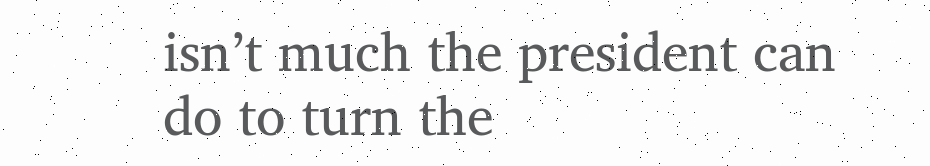isn’t much the president can do to turn the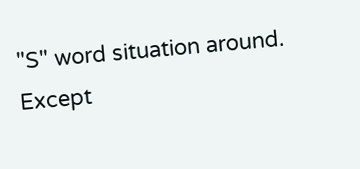"S" word situation around. Except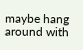maybe hang around with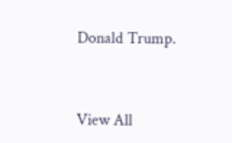Donald Trump.


View All